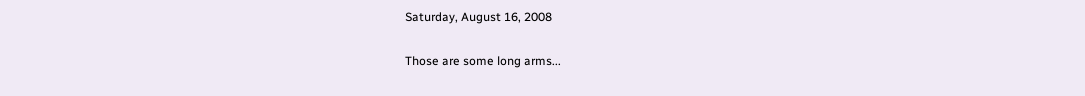Saturday, August 16, 2008

Those are some long arms...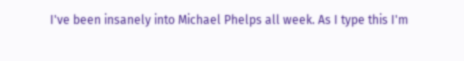I've been insanely into Michael Phelps all week. As I type this I'm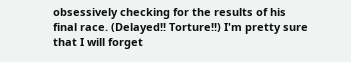obsessively checking for the results of his final race. (Delayed!! Torture!!) I'm pretty sure that I will forget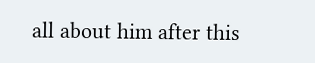all about him after this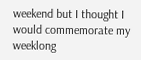weekend but I thought I would commemorate my weeklong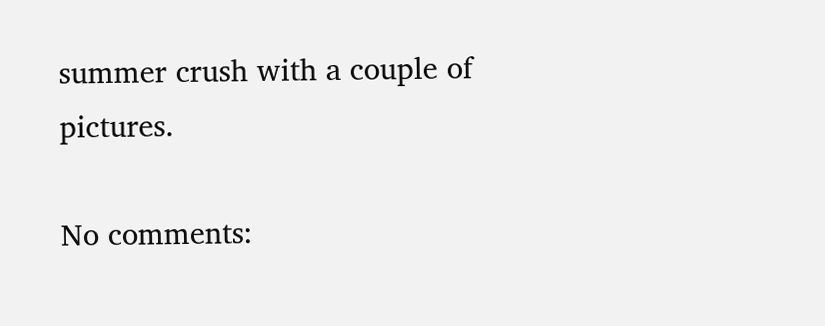summer crush with a couple of pictures.

No comments: